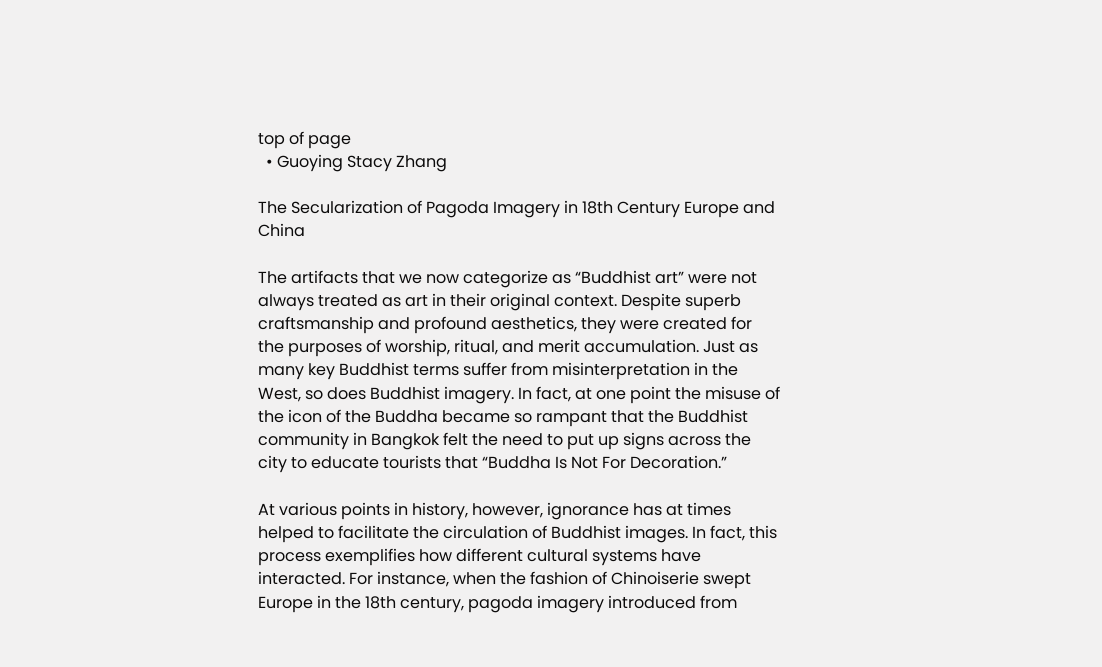top of page
  • Guoying Stacy Zhang

The Secularization of Pagoda Imagery in 18th Century Europe and China

The artifacts that we now categorize as “Buddhist art” were not always treated as art in their original context. Despite superb craftsmanship and profound aesthetics, they were created for the purposes of worship, ritual, and merit accumulation. Just as many key Buddhist terms suffer from misinterpretation in the West, so does Buddhist imagery. In fact, at one point the misuse of the icon of the Buddha became so rampant that the Buddhist community in Bangkok felt the need to put up signs across the city to educate tourists that “Buddha Is Not For Decoration.”

At various points in history, however, ignorance has at times helped to facilitate the circulation of Buddhist images. In fact, this process exemplifies how different cultural systems have interacted. For instance, when the fashion of Chinoiserie swept Europe in the 18th century, pagoda imagery introduced from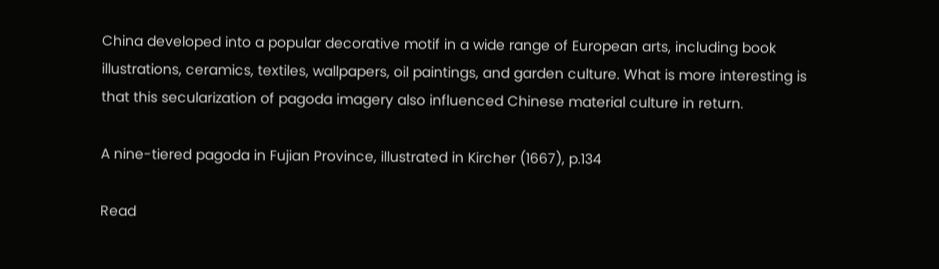China developed into a popular decorative motif in a wide range of European arts, including book illustrations, ceramics, textiles, wallpapers, oil paintings, and garden culture. What is more interesting is that this secularization of pagoda imagery also influenced Chinese material culture in return.

A nine-tiered pagoda in Fujian Province, illustrated in Kircher (1667), p.134

Read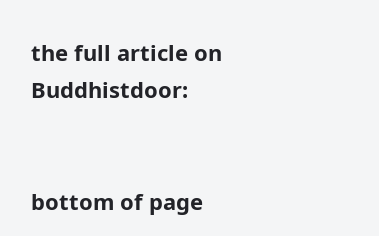the full article on Buddhistdoor:


bottom of page